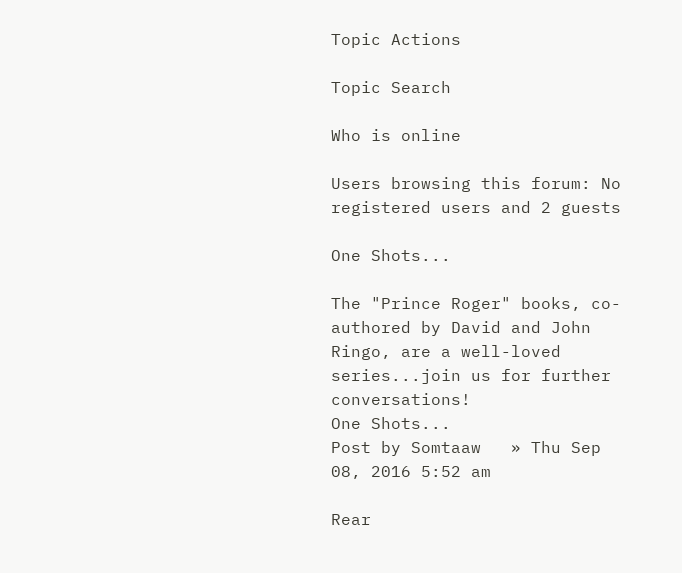Topic Actions

Topic Search

Who is online

Users browsing this forum: No registered users and 2 guests

One Shots...

The "Prince Roger" books, co-authored by David and John Ringo, are a well-loved series...join us for further conversations!
One Shots...
Post by Somtaaw   » Thu Sep 08, 2016 5:52 am

Rear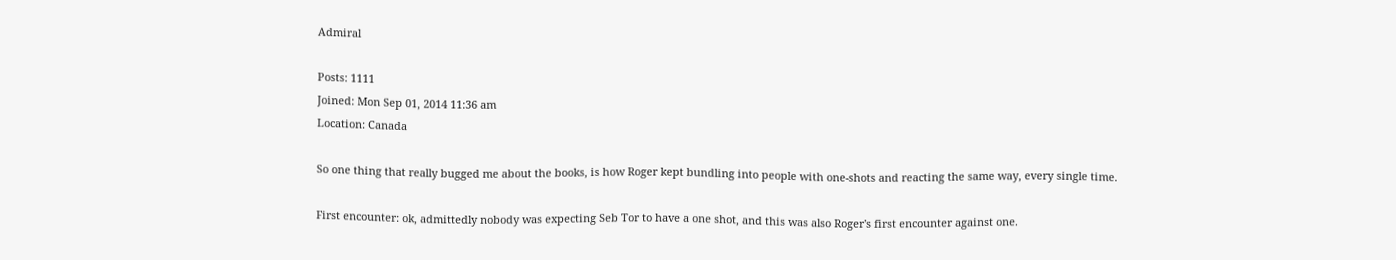Admiral

Posts: 1111
Joined: Mon Sep 01, 2014 11:36 am
Location: Canada

So one thing that really bugged me about the books, is how Roger kept bundling into people with one-shots and reacting the same way, every single time.

First encounter: ok, admittedly nobody was expecting Seb Tor to have a one shot, and this was also Roger's first encounter against one.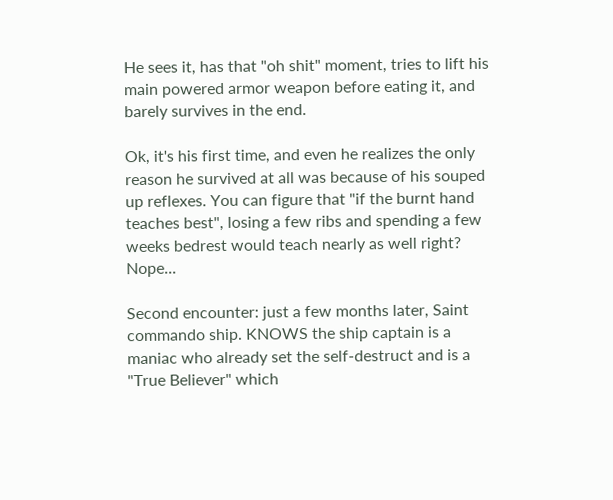He sees it, has that "oh shit" moment, tries to lift his main powered armor weapon before eating it, and barely survives in the end.

Ok, it's his first time, and even he realizes the only reason he survived at all was because of his souped up reflexes. You can figure that "if the burnt hand teaches best", losing a few ribs and spending a few weeks bedrest would teach nearly as well right? Nope...

Second encounter: just a few months later, Saint commando ship. KNOWS the ship captain is a maniac who already set the self-destruct and is a "True Believer" which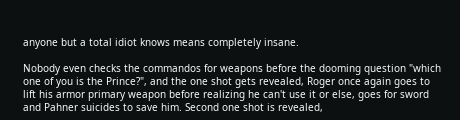anyone but a total idiot knows means completely insane.

Nobody even checks the commandos for weapons before the dooming question "which one of you is the Prince?", and the one shot gets revealed, Roger once again goes to lift his armor primary weapon before realizing he can't use it or else, goes for sword and Pahner suicides to save him. Second one shot is revealed,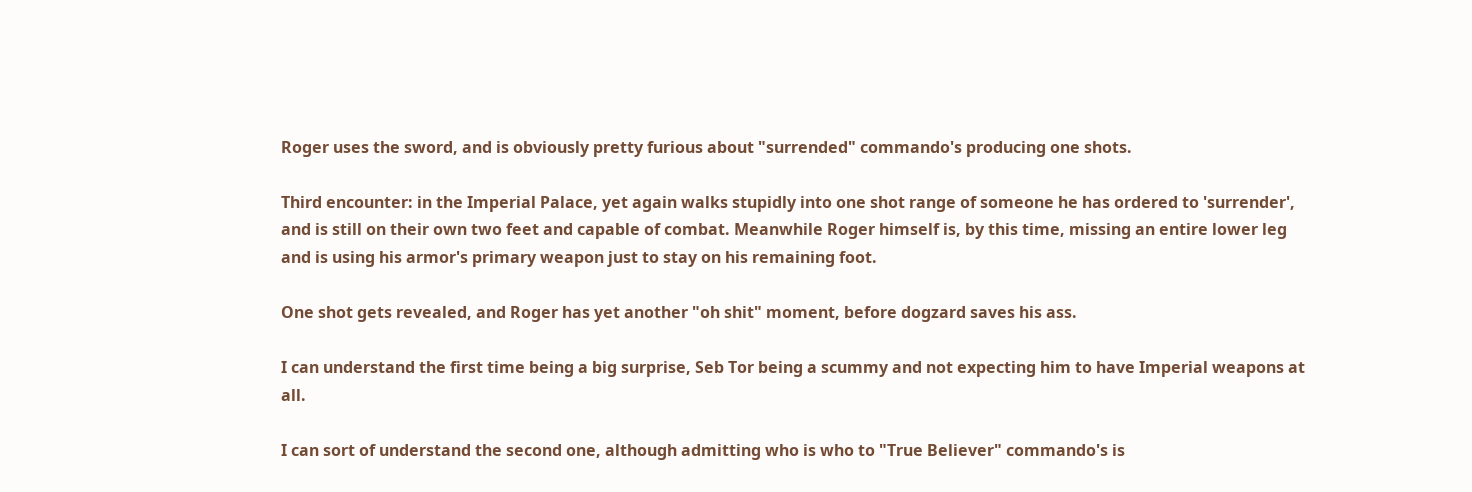Roger uses the sword, and is obviously pretty furious about "surrended" commando's producing one shots.

Third encounter: in the Imperial Palace, yet again walks stupidly into one shot range of someone he has ordered to 'surrender', and is still on their own two feet and capable of combat. Meanwhile Roger himself is, by this time, missing an entire lower leg and is using his armor's primary weapon just to stay on his remaining foot.

One shot gets revealed, and Roger has yet another "oh shit" moment, before dogzard saves his ass.

I can understand the first time being a big surprise, Seb Tor being a scummy and not expecting him to have Imperial weapons at all.

I can sort of understand the second one, although admitting who is who to "True Believer" commando's is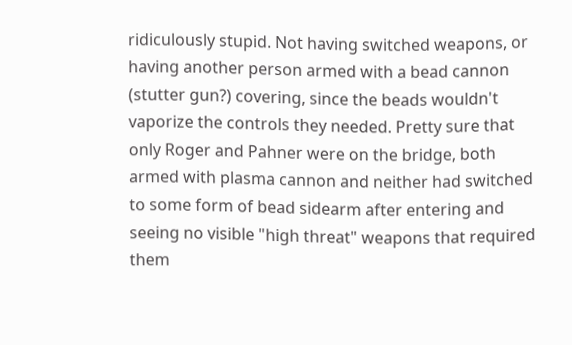ridiculously stupid. Not having switched weapons, or having another person armed with a bead cannon (stutter gun?) covering, since the beads wouldn't vaporize the controls they needed. Pretty sure that only Roger and Pahner were on the bridge, both armed with plasma cannon and neither had switched to some form of bead sidearm after entering and seeing no visible "high threat" weapons that required them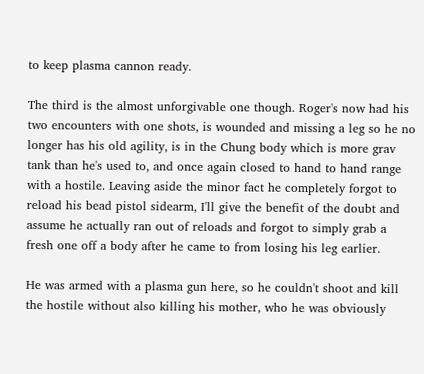to keep plasma cannon ready.

The third is the almost unforgivable one though. Roger's now had his two encounters with one shots, is wounded and missing a leg so he no longer has his old agility, is in the Chung body which is more grav tank than he's used to, and once again closed to hand to hand range with a hostile. Leaving aside the minor fact he completely forgot to reload his bead pistol sidearm, I'll give the benefit of the doubt and assume he actually ran out of reloads and forgot to simply grab a fresh one off a body after he came to from losing his leg earlier.

He was armed with a plasma gun here, so he couldn't shoot and kill the hostile without also killing his mother, who he was obviously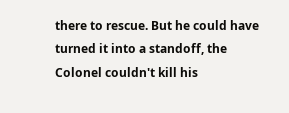there to rescue. But he could have turned it into a standoff, the Colonel couldn't kill his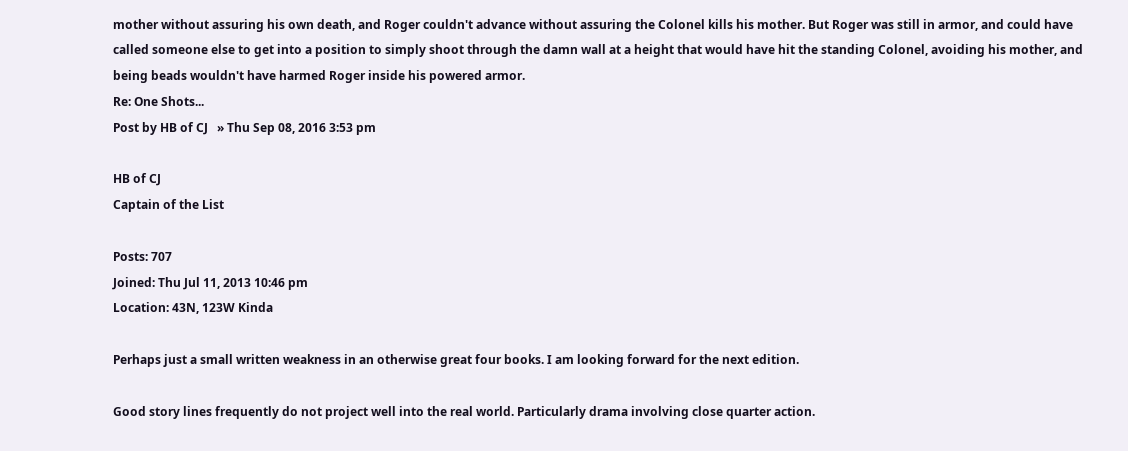mother without assuring his own death, and Roger couldn't advance without assuring the Colonel kills his mother. But Roger was still in armor, and could have called someone else to get into a position to simply shoot through the damn wall at a height that would have hit the standing Colonel, avoiding his mother, and being beads wouldn't have harmed Roger inside his powered armor.
Re: One Shots...
Post by HB of CJ   » Thu Sep 08, 2016 3:53 pm

HB of CJ
Captain of the List

Posts: 707
Joined: Thu Jul 11, 2013 10:46 pm
Location: 43N, 123W Kinda

Perhaps just a small written weakness in an otherwise great four books. I am looking forward for the next edition.

Good story lines frequently do not project well into the real world. Particularly drama involving close quarter action.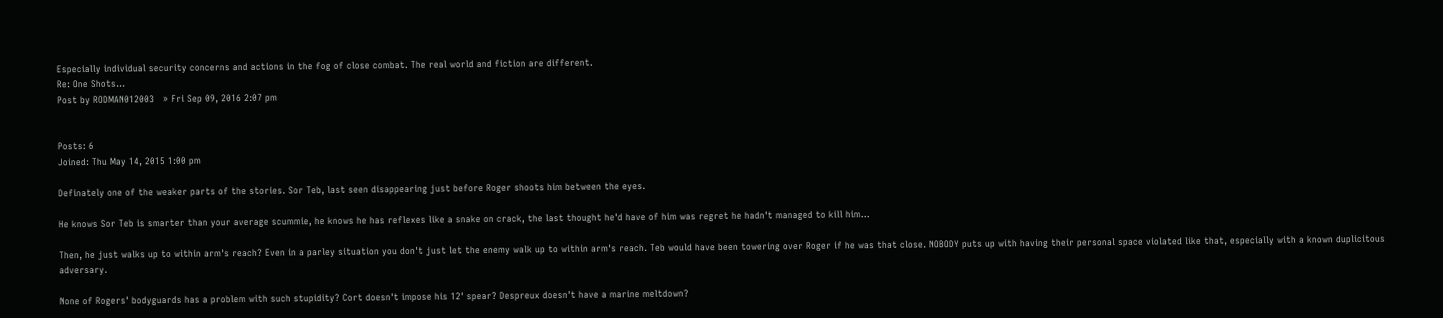Especially individual security concerns and actions in the fog of close combat. The real world and fiction are different.
Re: One Shots...
Post by RODMAN012003   » Fri Sep 09, 2016 2:07 pm


Posts: 6
Joined: Thu May 14, 2015 1:00 pm

Definately one of the weaker parts of the stories. Sor Teb, last seen disappearing just before Roger shoots him between the eyes.

He knows Sor Teb is smarter than your average scummie, he knows he has reflexes like a snake on crack, the last thought he'd have of him was regret he hadn't managed to kill him...

Then, he just walks up to within arm's reach? Even in a parley situation you don't just let the enemy walk up to within arm's reach. Teb would have been towering over Roger if he was that close. NOBODY puts up with having their personal space violated like that, especially with a known duplicitous adversary.

None of Rogers' bodyguards has a problem with such stupidity? Cort doesn't impose his 12' spear? Despreux doesn't have a marine meltdown?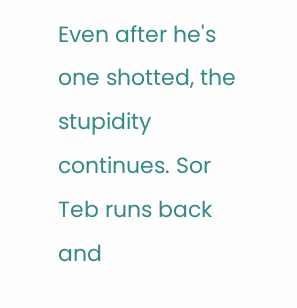Even after he's one shotted, the stupidity continues. Sor Teb runs back and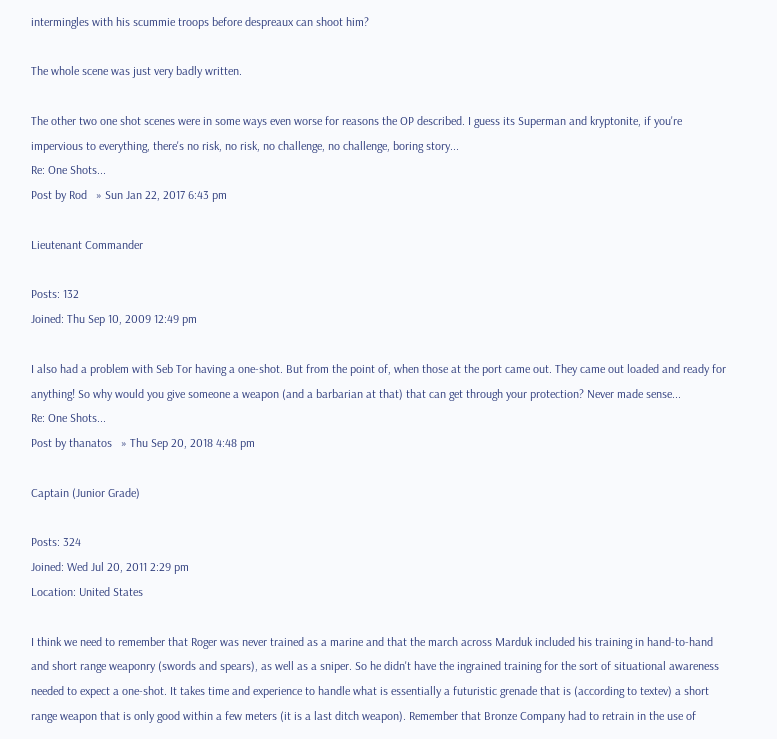intermingles with his scummie troops before despreaux can shoot him?

The whole scene was just very badly written.

The other two one shot scenes were in some ways even worse for reasons the OP described. I guess its Superman and kryptonite, if you're impervious to everything, there's no risk, no risk, no challenge, no challenge, boring story...
Re: One Shots...
Post by Rod   » Sun Jan 22, 2017 6:43 pm

Lieutenant Commander

Posts: 132
Joined: Thu Sep 10, 2009 12:49 pm

I also had a problem with Seb Tor having a one-shot. But from the point of, when those at the port came out. They came out loaded and ready for anything! So why would you give someone a weapon (and a barbarian at that) that can get through your protection? Never made sense...
Re: One Shots...
Post by thanatos   » Thu Sep 20, 2018 4:48 pm

Captain (Junior Grade)

Posts: 324
Joined: Wed Jul 20, 2011 2:29 pm
Location: United States

I think we need to remember that Roger was never trained as a marine and that the march across Marduk included his training in hand-to-hand and short range weaponry (swords and spears), as well as a sniper. So he didn't have the ingrained training for the sort of situational awareness needed to expect a one-shot. It takes time and experience to handle what is essentially a futuristic grenade that is (according to textev) a short range weapon that is only good within a few meters (it is a last ditch weapon). Remember that Bronze Company had to retrain in the use of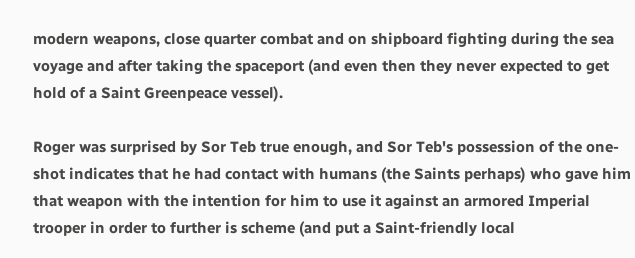modern weapons, close quarter combat and on shipboard fighting during the sea voyage and after taking the spaceport (and even then they never expected to get hold of a Saint Greenpeace vessel).

Roger was surprised by Sor Teb true enough, and Sor Teb's possession of the one-shot indicates that he had contact with humans (the Saints perhaps) who gave him that weapon with the intention for him to use it against an armored Imperial trooper in order to further is scheme (and put a Saint-friendly local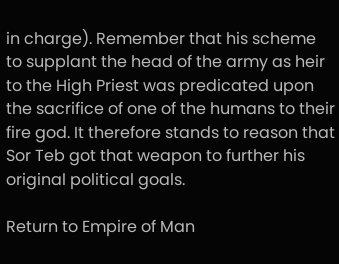in charge). Remember that his scheme to supplant the head of the army as heir to the High Priest was predicated upon the sacrifice of one of the humans to their fire god. It therefore stands to reason that Sor Teb got that weapon to further his original political goals.

Return to Empire of Man